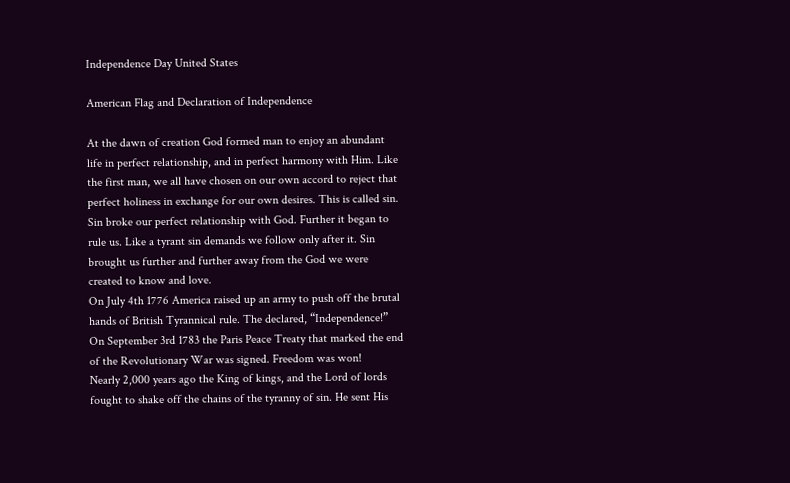Independence Day United States

American Flag and Declaration of Independence

At the dawn of creation God formed man to enjoy an abundant life in perfect relationship, and in perfect harmony with Him. Like the first man, we all have chosen on our own accord to reject that perfect holiness in exchange for our own desires. This is called sin.
Sin broke our perfect relationship with God. Further it began to rule us. Like a tyrant sin demands we follow only after it. Sin brought us further and further away from the God we were created to know and love.
On July 4th 1776 America raised up an army to push off the brutal hands of British Tyrannical rule. The declared, “Independence!” On September 3rd 1783 the Paris Peace Treaty that marked the end of the Revolutionary War was signed. Freedom was won!
Nearly 2,000 years ago the King of kings, and the Lord of lords fought to shake off the chains of the tyranny of sin. He sent His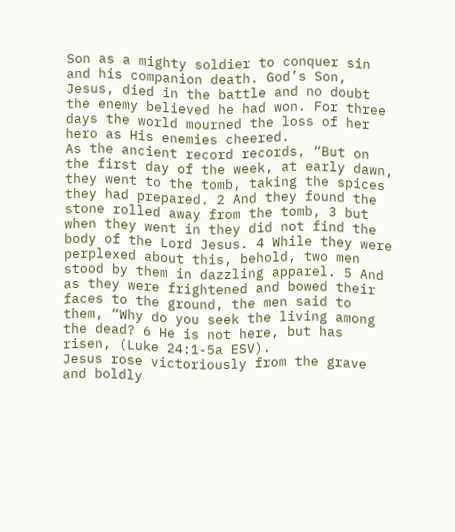Son as a mighty soldier to conquer sin and his companion death. God’s Son, Jesus, died in the battle and no doubt the enemy believed he had won. For three days the world mourned the loss of her hero as His enemies cheered.
As the ancient record records, “But on the first day of the week, at early dawn, they went to the tomb, taking the spices they had prepared. 2 And they found the stone rolled away from the tomb, 3 but when they went in they did not find the body of the Lord Jesus. 4 While they were perplexed about this, behold, two men stood by them in dazzling apparel. 5 And as they were frightened and bowed their faces to the ground, the men said to them, “Why do you seek the living among the dead? 6 He is not here, but has risen, (Luke 24:1-5a ESV).
Jesus rose victoriously from the grave and boldly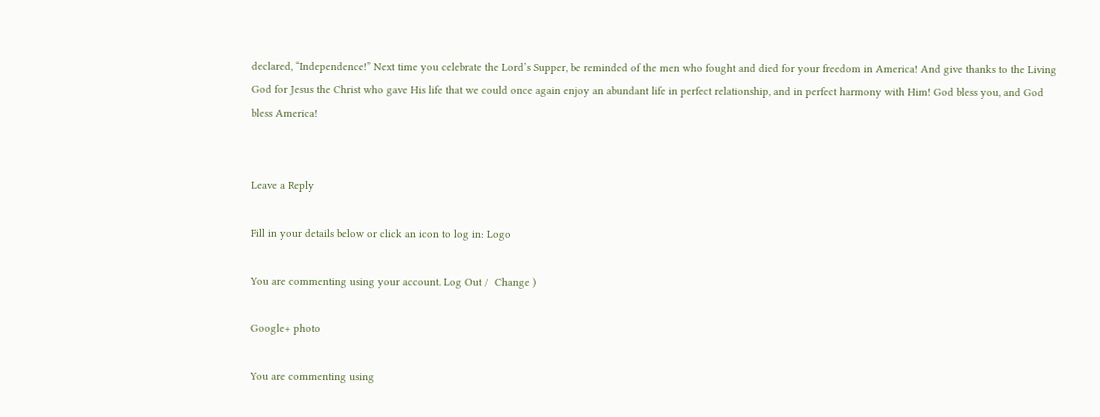declared, “Independence!” Next time you celebrate the Lord’s Supper, be reminded of the men who fought and died for your freedom in America! And give thanks to the Living God for Jesus the Christ who gave His life that we could once again enjoy an abundant life in perfect relationship, and in perfect harmony with Him! God bless you, and God bless America!


Leave a Reply

Fill in your details below or click an icon to log in: Logo

You are commenting using your account. Log Out /  Change )

Google+ photo

You are commenting using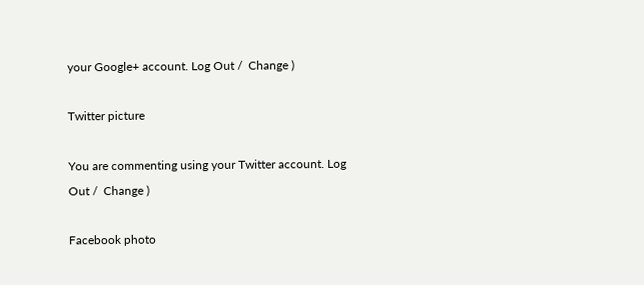your Google+ account. Log Out /  Change )

Twitter picture

You are commenting using your Twitter account. Log Out /  Change )

Facebook photo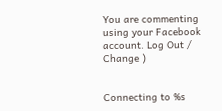You are commenting using your Facebook account. Log Out /  Change )


Connecting to %s